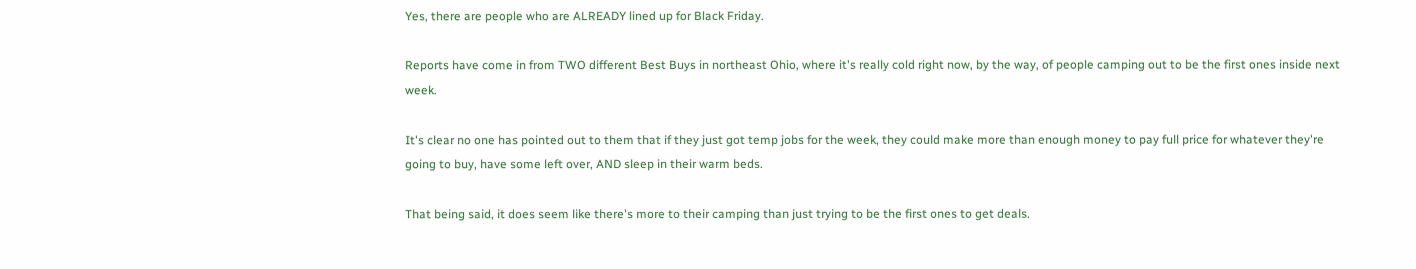Yes, there are people who are ALREADY lined up for Black Friday.

Reports have come in from TWO different Best Buys in northeast Ohio, where it's really cold right now, by the way, of people camping out to be the first ones inside next week.

It's clear no one has pointed out to them that if they just got temp jobs for the week, they could make more than enough money to pay full price for whatever they're going to buy, have some left over, AND sleep in their warm beds.

That being said, it does seem like there's more to their camping than just trying to be the first ones to get deals.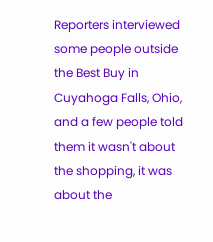Reporters interviewed some people outside the Best Buy in Cuyahoga Falls, Ohio, and a few people told them it wasn't about the shopping, it was about the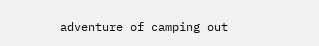adventure of camping out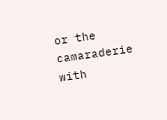or the camaraderie with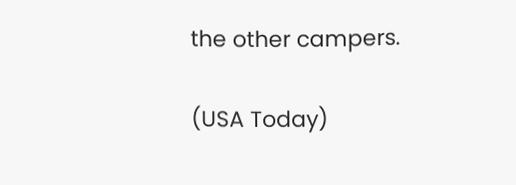the other campers.

(USA Today)